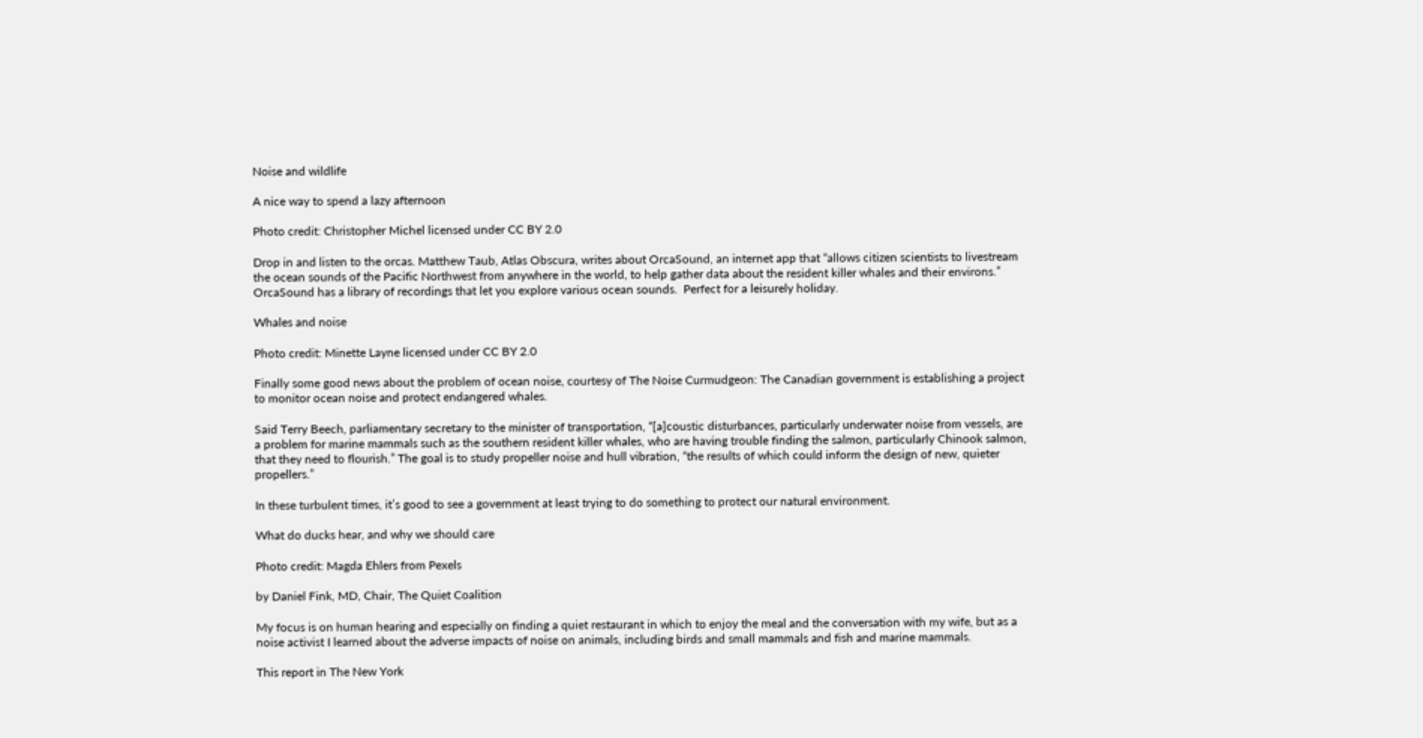Noise and wildlife

A nice way to spend a lazy afternoon

Photo credit: Christopher Michel licensed under CC BY 2.0

Drop in and listen to the orcas. Matthew Taub, Atlas Obscura, writes about OrcaSound, an internet app that “allows citizen scientists to livestream the ocean sounds of the Pacific Northwest from anywhere in the world, to help gather data about the resident killer whales and their environs.” OrcaSound has a library of recordings that let you explore various ocean sounds.  Perfect for a leisurely holiday.

Whales and noise

Photo credit: Minette Layne licensed under CC BY 2.0

Finally some good news about the problem of ocean noise, courtesy of The Noise Curmudgeon: The Canadian government is establishing a project to monitor ocean noise and protect endangered whales.

Said Terry Beech, parliamentary secretary to the minister of transportation, “[a]coustic disturbances, particularly underwater noise from vessels, are a problem for marine mammals such as the southern resident killer whales, who are having trouble finding the salmon, particularly Chinook salmon, that they need to flourish.” The goal is to study propeller noise and hull vibration, “the results of which could inform the design of new, quieter propellers.”

In these turbulent times, it’s good to see a government at least trying to do something to protect our natural environment.

What do ducks hear, and why we should care

Photo credit: Magda Ehlers from Pexels

by Daniel Fink, MD, Chair, The Quiet Coalition

My focus is on human hearing and especially on finding a quiet restaurant in which to enjoy the meal and the conversation with my wife, but as a noise activist I learned about the adverse impacts of noise on animals, including birds and small mammals and fish and marine mammals.

This report in The New York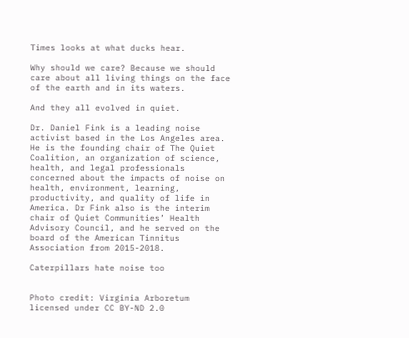Times looks at what ducks hear.

Why should we care? Because we should care about all living things on the face of the earth and in its waters.

And they all evolved in quiet.

Dr. Daniel Fink is a leading noise activist based in the Los Angeles area. He is the founding chair of The Quiet Coalition, an organization of science, health, and legal professionals concerned about the impacts of noise on health, environment, learning, productivity, and quality of life in America. Dr Fink also is the interim chair of Quiet Communities’ Health Advisory Council, and he served on the board of the American Tinnitus Association from 2015-2018.

Caterpillars hate noise too


Photo credit: Virginia Arboretum licensed under CC BY-ND 2.0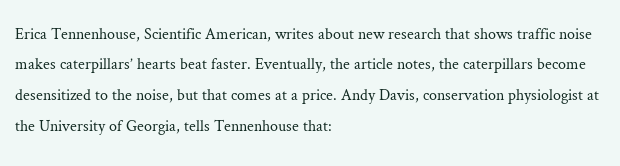Erica Tennenhouse, Scientific American, writes about new research that shows traffic noise makes caterpillars’ hearts beat faster. Eventually, the article notes, the caterpillars become desensitized to the noise, but that comes at a price. Andy Davis, conservation physiologist at the University of Georgia, tells Tennenhouse that: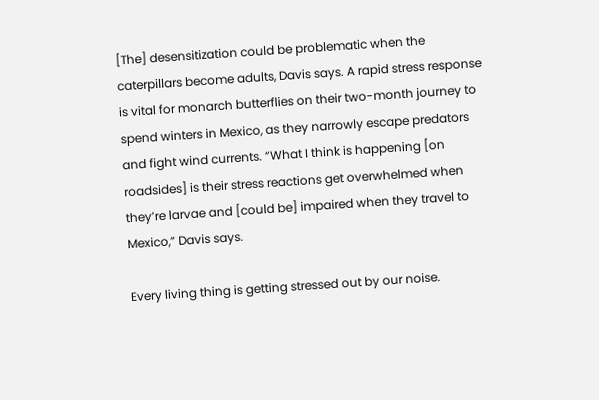[The] desensitization could be problematic when the caterpillars become adults, Davis says. A rapid stress response is vital for monarch butterflies on their two-month journey to spend winters in Mexico, as they narrowly escape predators and fight wind currents. “What I think is happening [on roadsides] is their stress reactions get overwhelmed when they’re larvae and [could be] impaired when they travel to Mexico,” Davis says.

Every living thing is getting stressed out by our noise.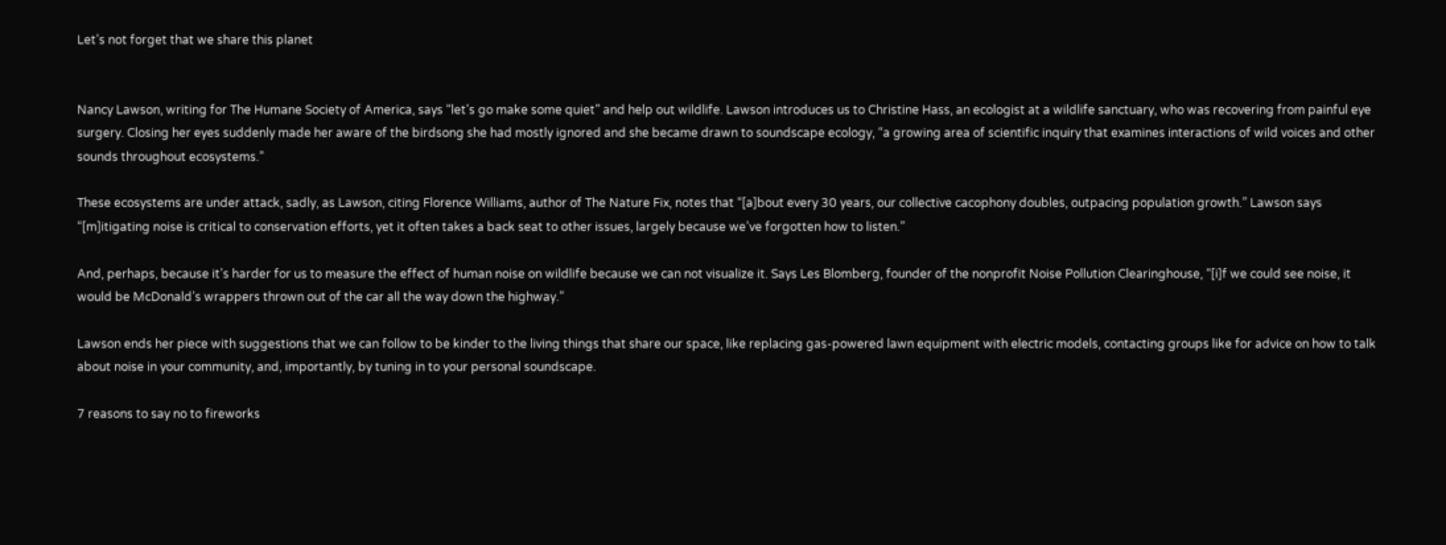Let’s not forget that we share this planet


Nancy Lawson, writing for The Humane Society of America, says “let’s go make some quiet” and help out wildlife. Lawson introduces us to Christine Hass, an ecologist at a wildlife sanctuary, who was recovering from painful eye surgery. Closing her eyes suddenly made her aware of the birdsong she had mostly ignored and she became drawn to soundscape ecology, “a growing area of scientific inquiry that examines interactions of wild voices and other sounds throughout ecosystems.”

These ecosystems are under attack, sadly, as Lawson, citing Florence Williams, author of The Nature Fix, notes that “[a]bout every 30 years, our collective cacophony doubles, outpacing population growth.” Lawson says “[m]itigating noise is critical to conservation efforts, yet it often takes a back seat to other issues, largely because we’ve forgotten how to listen.”

And, perhaps, because it’s harder for us to measure the effect of human noise on wildlife because we can not visualize it. Says Les Blomberg, founder of the nonprofit Noise Pollution Clearinghouse, “[i]f we could see noise, it would be McDonald’s wrappers thrown out of the car all the way down the highway.”

Lawson ends her piece with suggestions that we can follow to be kinder to the living things that share our space, like replacing gas-powered lawn equipment with electric models, contacting groups like for advice on how to talk about noise in your community, and, importantly, by tuning in to your personal soundscape.

7 reasons to say no to fireworks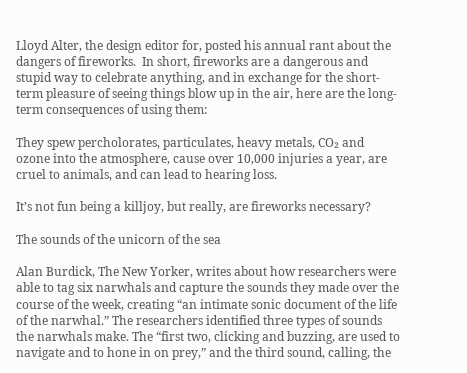Lloyd Alter, the design editor for, posted his annual rant about the dangers of fireworks.  In short, fireworks are a dangerous and stupid way to celebrate anything, and in exchange for the short-term pleasure of seeing things blow up in the air, here are the long-term consequences of using them:

They spew percholorates, particulates, heavy metals, CO₂ and ozone into the atmosphere, cause over 10,000 injuries a year, are cruel to animals, and can lead to hearing loss.

It’s not fun being a killjoy, but really, are fireworks necessary?

The sounds of the unicorn of the sea

Alan Burdick, The New Yorker, writes about how researchers were able to tag six narwhals and capture the sounds they made over the course of the week, creating “an intimate sonic document of the life of the narwhal.” The researchers identified three types of sounds the narwhals make. The “first two, clicking and buzzing, are used to navigate and to hone in on prey,” and the third sound, calling, the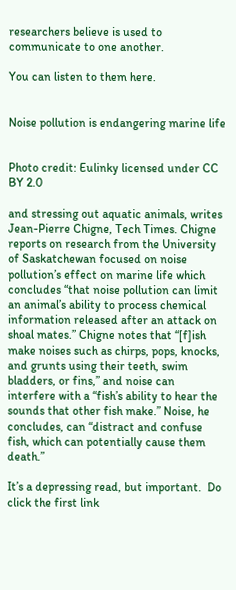researchers believe is used to communicate to one another.

You can listen to them here.


Noise pollution is endangering marine life


Photo credit: Eulinky licensed under CC BY 2.0

and stressing out aquatic animals, writes Jean-Pierre Chigne, Tech Times. Chigne reports on research from the University of Saskatchewan focused on noise pollution’s effect on marine life which concludes “that noise pollution can limit an animal’s ability to process chemical information released after an attack on shoal mates.” Chigne notes that “[f]ish make noises such as chirps, pops, knocks, and grunts using their teeth, swim bladders, or fins,” and noise can interfere with a “fish’s ability to hear the sounds that other fish make.” Noise, he concludes, can “distract and confuse fish, which can potentially cause them death.”

It’s a depressing read, but important.  Do click the first link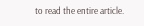to read the entire article.